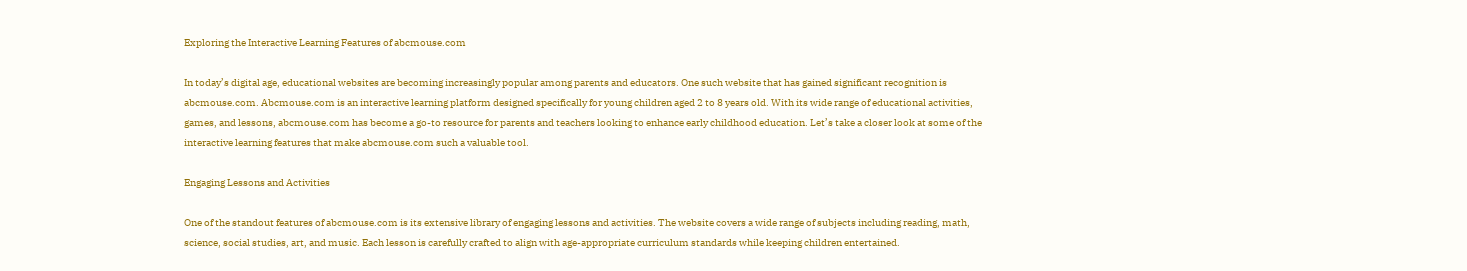Exploring the Interactive Learning Features of abcmouse.com

In today’s digital age, educational websites are becoming increasingly popular among parents and educators. One such website that has gained significant recognition is abcmouse.com. Abcmouse.com is an interactive learning platform designed specifically for young children aged 2 to 8 years old. With its wide range of educational activities, games, and lessons, abcmouse.com has become a go-to resource for parents and teachers looking to enhance early childhood education. Let’s take a closer look at some of the interactive learning features that make abcmouse.com such a valuable tool.

Engaging Lessons and Activities

One of the standout features of abcmouse.com is its extensive library of engaging lessons and activities. The website covers a wide range of subjects including reading, math, science, social studies, art, and music. Each lesson is carefully crafted to align with age-appropriate curriculum standards while keeping children entertained.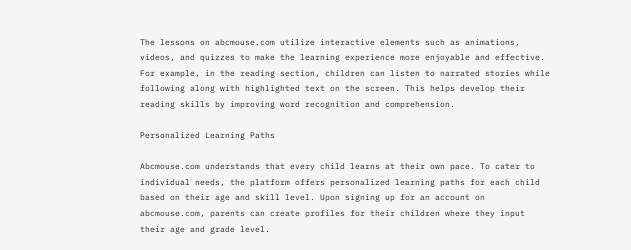The lessons on abcmouse.com utilize interactive elements such as animations, videos, and quizzes to make the learning experience more enjoyable and effective. For example, in the reading section, children can listen to narrated stories while following along with highlighted text on the screen. This helps develop their reading skills by improving word recognition and comprehension.

Personalized Learning Paths

Abcmouse.com understands that every child learns at their own pace. To cater to individual needs, the platform offers personalized learning paths for each child based on their age and skill level. Upon signing up for an account on abcmouse.com, parents can create profiles for their children where they input their age and grade level.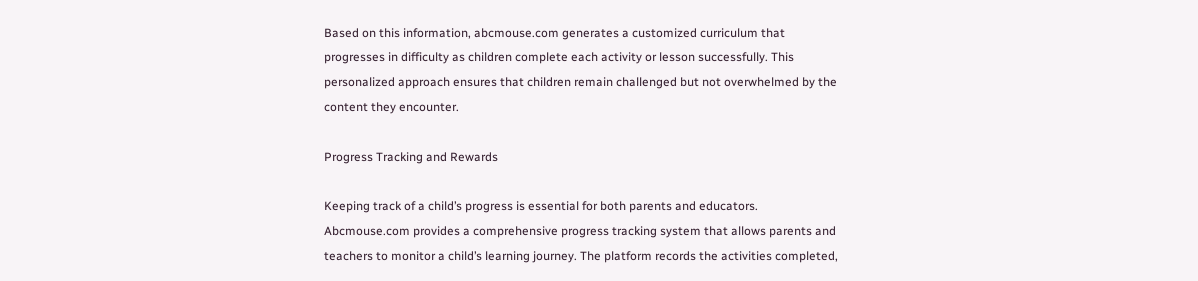Based on this information, abcmouse.com generates a customized curriculum that progresses in difficulty as children complete each activity or lesson successfully. This personalized approach ensures that children remain challenged but not overwhelmed by the content they encounter.

Progress Tracking and Rewards

Keeping track of a child’s progress is essential for both parents and educators. Abcmouse.com provides a comprehensive progress tracking system that allows parents and teachers to monitor a child’s learning journey. The platform records the activities completed,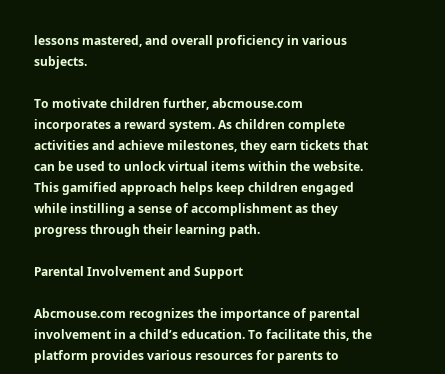lessons mastered, and overall proficiency in various subjects.

To motivate children further, abcmouse.com incorporates a reward system. As children complete activities and achieve milestones, they earn tickets that can be used to unlock virtual items within the website. This gamified approach helps keep children engaged while instilling a sense of accomplishment as they progress through their learning path.

Parental Involvement and Support

Abcmouse.com recognizes the importance of parental involvement in a child’s education. To facilitate this, the platform provides various resources for parents to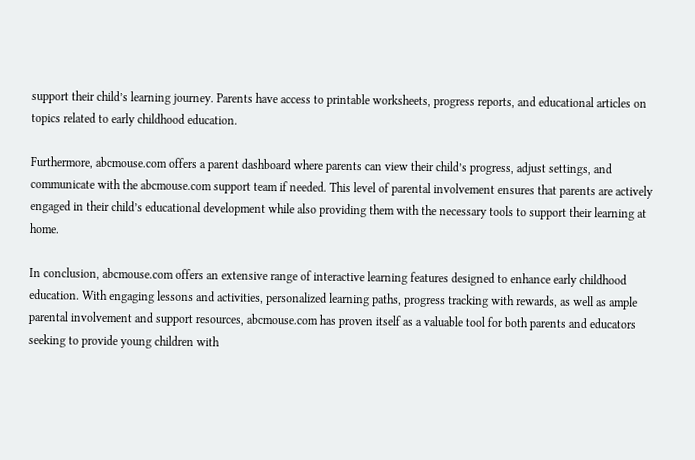support their child’s learning journey. Parents have access to printable worksheets, progress reports, and educational articles on topics related to early childhood education.

Furthermore, abcmouse.com offers a parent dashboard where parents can view their child’s progress, adjust settings, and communicate with the abcmouse.com support team if needed. This level of parental involvement ensures that parents are actively engaged in their child’s educational development while also providing them with the necessary tools to support their learning at home.

In conclusion, abcmouse.com offers an extensive range of interactive learning features designed to enhance early childhood education. With engaging lessons and activities, personalized learning paths, progress tracking with rewards, as well as ample parental involvement and support resources, abcmouse.com has proven itself as a valuable tool for both parents and educators seeking to provide young children with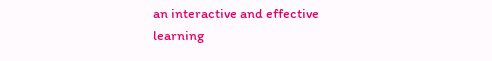an interactive and effective learning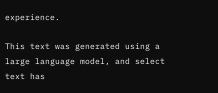experience.

This text was generated using a large language model, and select text has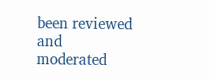been reviewed and moderated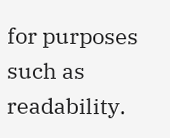for purposes such as readability.